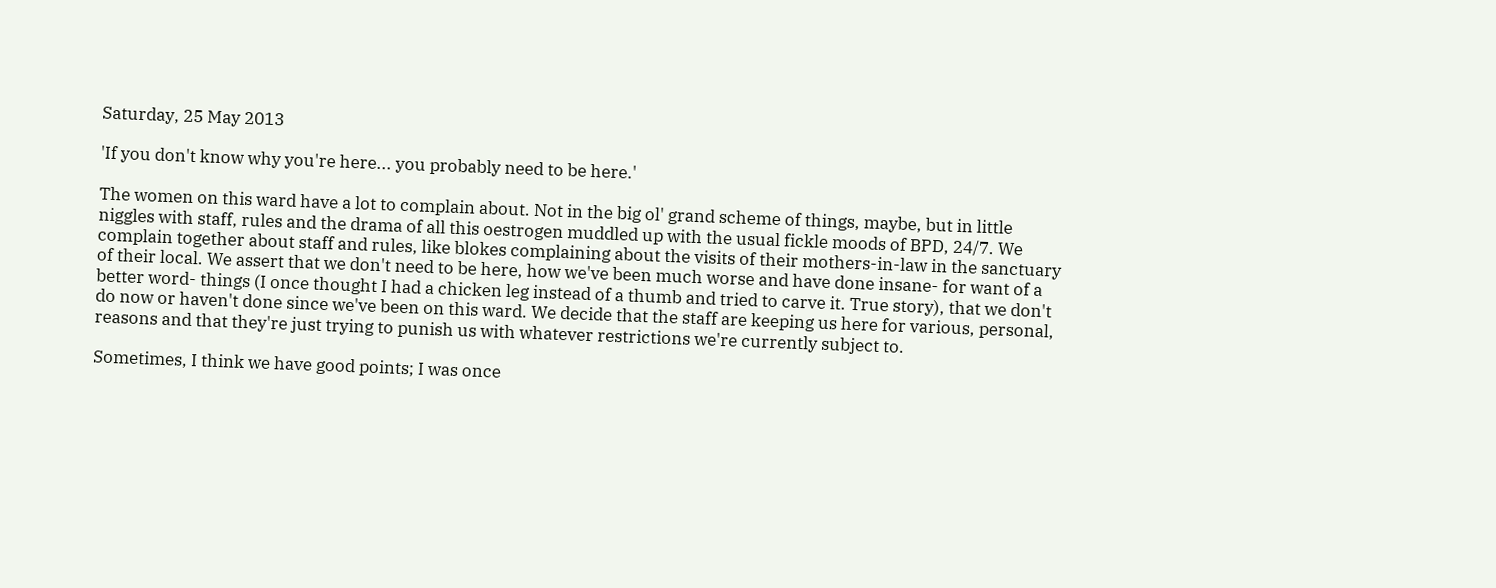Saturday, 25 May 2013

'If you don't know why you're here... you probably need to be here.'

The women on this ward have a lot to complain about. Not in the big ol' grand scheme of things, maybe, but in little niggles with staff, rules and the drama of all this oestrogen muddled up with the usual fickle moods of BPD, 24/7. We complain together about staff and rules, like blokes complaining about the visits of their mothers-in-law in the sanctuary of their local. We assert that we don't need to be here, how we've been much worse and have done insane- for want of a better word- things (I once thought I had a chicken leg instead of a thumb and tried to carve it. True story), that we don't do now or haven't done since we've been on this ward. We decide that the staff are keeping us here for various, personal, reasons and that they're just trying to punish us with whatever restrictions we're currently subject to.

Sometimes, I think we have good points; I was once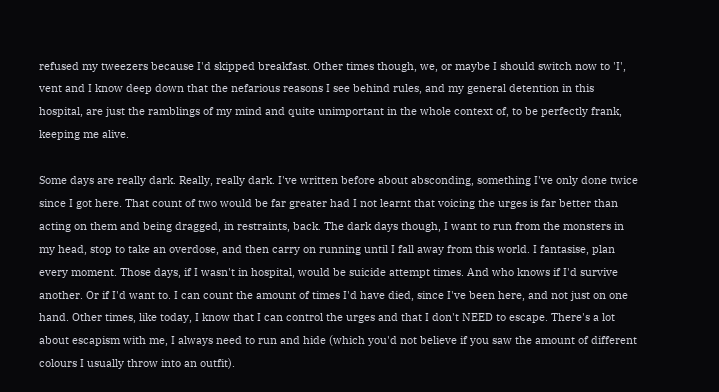refused my tweezers because I'd skipped breakfast. Other times though, we, or maybe I should switch now to 'I', vent and I know deep down that the nefarious reasons I see behind rules, and my general detention in this hospital, are just the ramblings of my mind and quite unimportant in the whole context of, to be perfectly frank, keeping me alive.

Some days are really dark. Really, really dark. I've written before about absconding, something I've only done twice since I got here. That count of two would be far greater had I not learnt that voicing the urges is far better than acting on them and being dragged, in restraints, back. The dark days though, I want to run from the monsters in my head, stop to take an overdose, and then carry on running until I fall away from this world. I fantasise, plan every moment. Those days, if I wasn't in hospital, would be suicide attempt times. And who knows if I'd survive another. Or if I'd want to. I can count the amount of times I'd have died, since I've been here, and not just on one hand. Other times, like today, I know that I can control the urges and that I don't NEED to escape. There's a lot about escapism with me, I always need to run and hide (which you'd not believe if you saw the amount of different colours I usually throw into an outfit).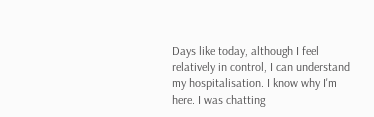Days like today, although I feel relatively in control, I can understand my hospitalisation. I know why I'm here. I was chatting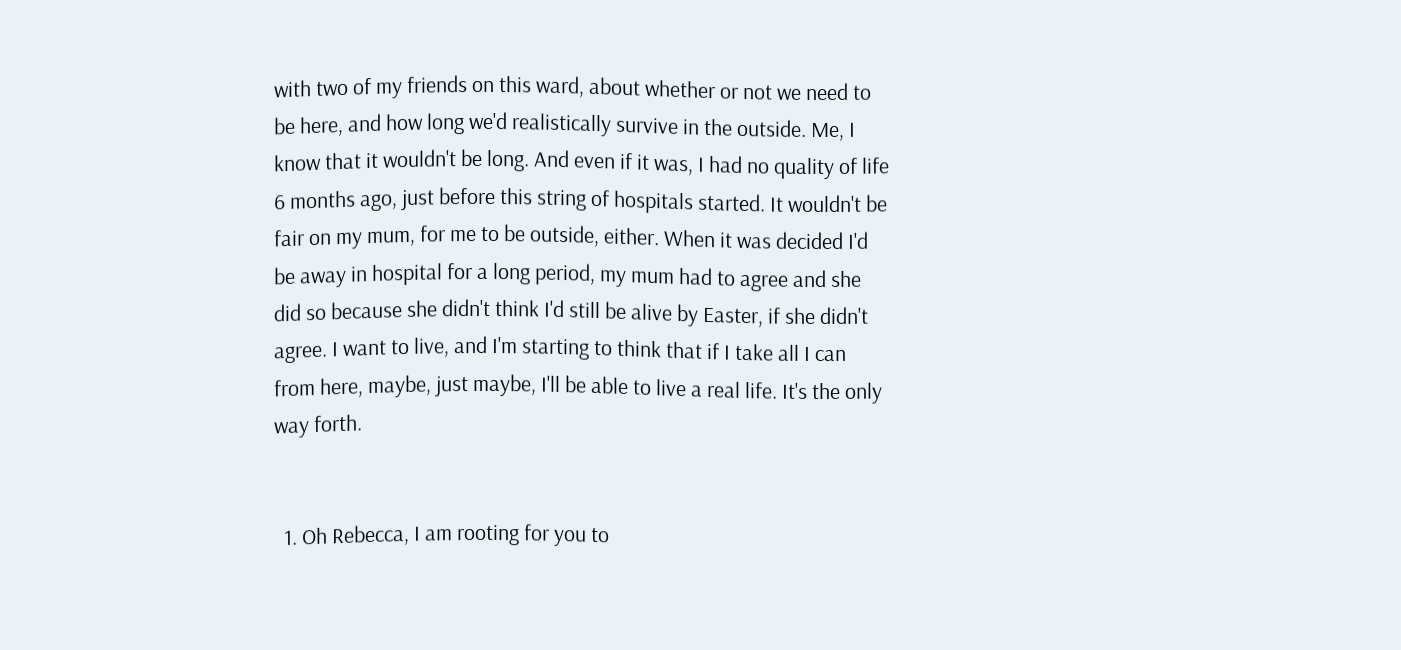with two of my friends on this ward, about whether or not we need to be here, and how long we'd realistically survive in the outside. Me, I know that it wouldn't be long. And even if it was, I had no quality of life 6 months ago, just before this string of hospitals started. It wouldn't be fair on my mum, for me to be outside, either. When it was decided I'd be away in hospital for a long period, my mum had to agree and she did so because she didn't think I'd still be alive by Easter, if she didn't agree. I want to live, and I'm starting to think that if I take all I can from here, maybe, just maybe, I'll be able to live a real life. It's the only way forth.


  1. Oh Rebecca, I am rooting for you to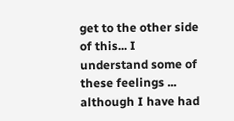get to the other side of this... I understand some of these feelings ... although I have had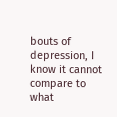bouts of depression, I know it cannot compare to what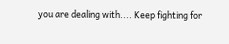you are dealing with.... Keep fighting for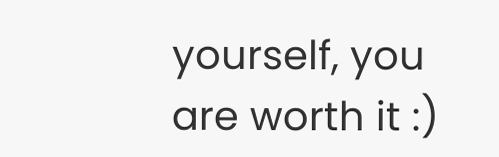yourself, you are worth it :)